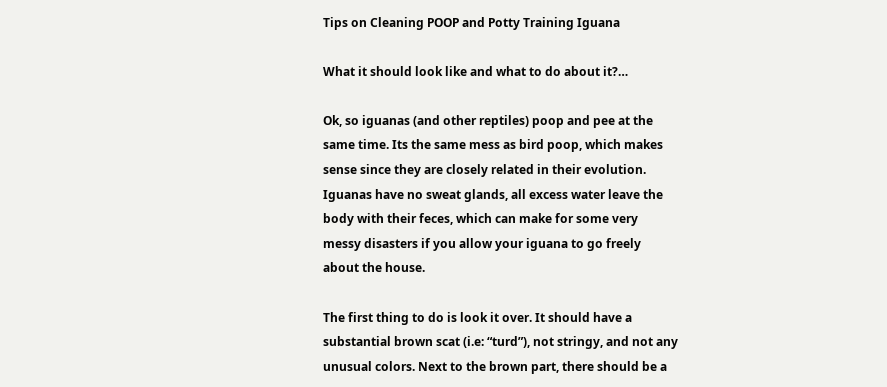Tips on Cleaning POOP and Potty Training Iguana

What it should look like and what to do about it?…

Ok, so iguanas (and other reptiles) poop and pee at the same time. Its the same mess as bird poop, which makes sense since they are closely related in their evolution. Iguanas have no sweat glands, all excess water leave the body with their feces, which can make for some very messy disasters if you allow your iguana to go freely about the house.

The first thing to do is look it over. It should have a substantial brown scat (i.e: “turd”), not stringy, and not any unusual colors. Next to the brown part, there should be a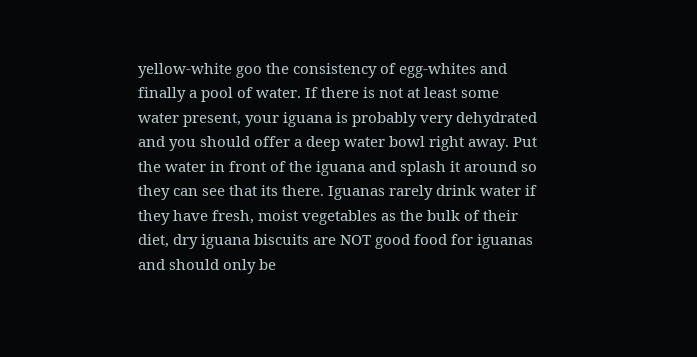yellow-white goo the consistency of egg-whites and finally a pool of water. If there is not at least some water present, your iguana is probably very dehydrated and you should offer a deep water bowl right away. Put the water in front of the iguana and splash it around so they can see that its there. Iguanas rarely drink water if they have fresh, moist vegetables as the bulk of their diet, dry iguana biscuits are NOT good food for iguanas and should only be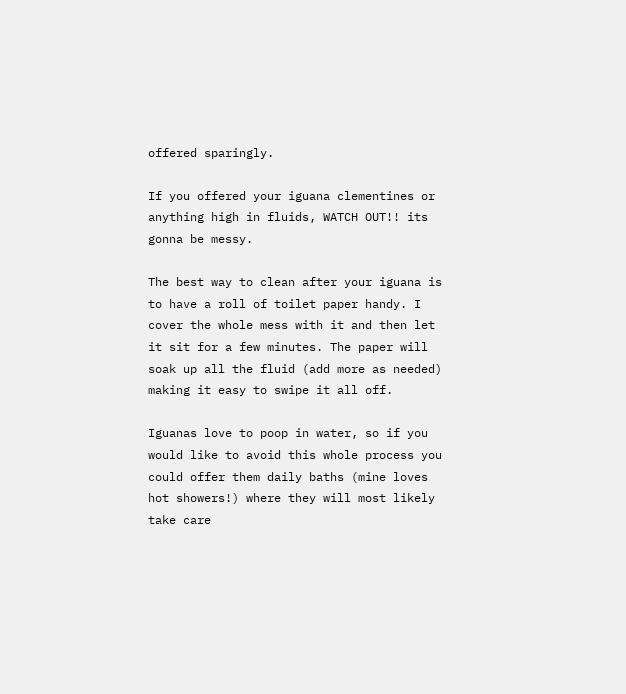offered sparingly.

If you offered your iguana clementines or anything high in fluids, WATCH OUT!! its gonna be messy.

The best way to clean after your iguana is to have a roll of toilet paper handy. I cover the whole mess with it and then let it sit for a few minutes. The paper will soak up all the fluid (add more as needed) making it easy to swipe it all off.

Iguanas love to poop in water, so if you would like to avoid this whole process you could offer them daily baths (mine loves hot showers!) where they will most likely take care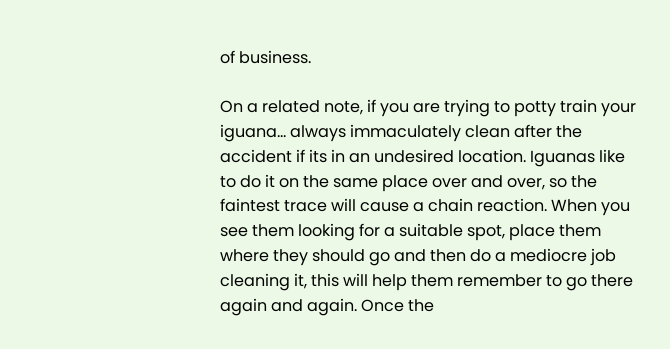of business.

On a related note, if you are trying to potty train your iguana… always immaculately clean after the accident if its in an undesired location. Iguanas like to do it on the same place over and over, so the faintest trace will cause a chain reaction. When you see them looking for a suitable spot, place them where they should go and then do a mediocre job cleaning it, this will help them remember to go there again and again. Once the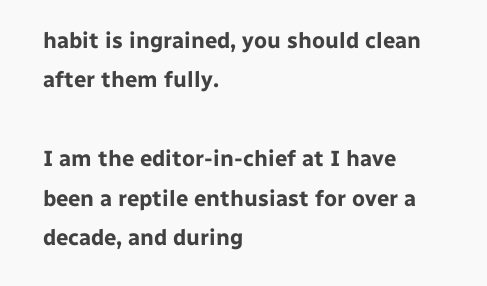habit is ingrained, you should clean after them fully.

I am the editor-in-chief at I have been a reptile enthusiast for over a decade, and during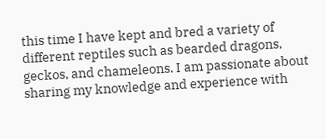this time I have kept and bred a variety of different reptiles such as bearded dragons, geckos, and chameleons. I am passionate about sharing my knowledge and experience with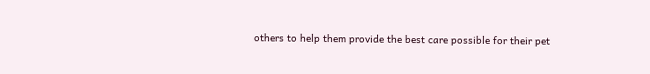others to help them provide the best care possible for their pet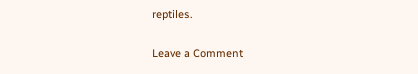reptiles.

Leave a Comment